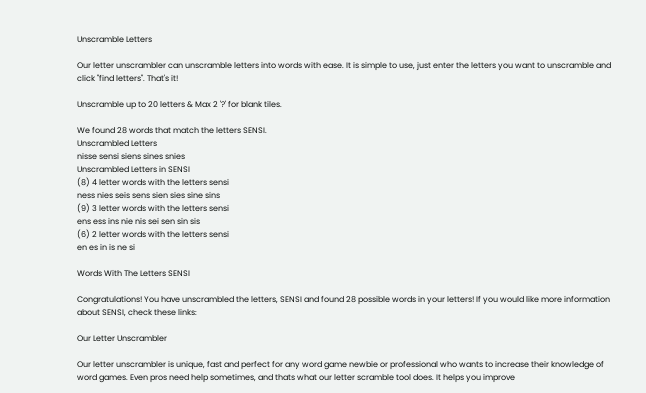Unscramble Letters

Our letter unscrambler can unscramble letters into words with ease. It is simple to use, just enter the letters you want to unscramble and click "find letters". That's it!

Unscramble up to 20 letters & Max 2 '?' for blank tiles.

We found 28 words that match the letters SENSI.
Unscrambled Letters
nisse sensi siens sines snies
Unscrambled Letters in SENSI
(8) 4 letter words with the letters sensi
ness nies seis sens sien sies sine sins
(9) 3 letter words with the letters sensi
ens ess ins nie nis sei sen sin sis
(6) 2 letter words with the letters sensi
en es in is ne si

Words With The Letters SENSI

Congratulations! You have unscrambled the letters, SENSI and found 28 possible words in your letters! If you would like more information about SENSI, check these links:

Our Letter Unscrambler

Our letter unscrambler is unique, fast and perfect for any word game newbie or professional who wants to increase their knowledge of word games. Even pros need help sometimes, and thats what our letter scramble tool does. It helps you improve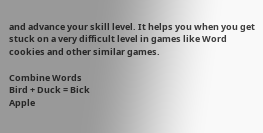and advance your skill level. It helps you when you get stuck on a very difficult level in games like Word cookies and other similar games.

Combine Words
Bird + Duck = Bick
Apple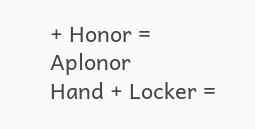+ Honor = Aplonor
Hand + Locker =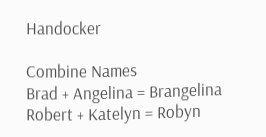Handocker

Combine Names
Brad + Angelina = Brangelina
Robert + Katelyn = Robyn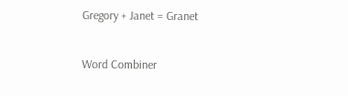Gregory + Janet = Granet

Word Combiner